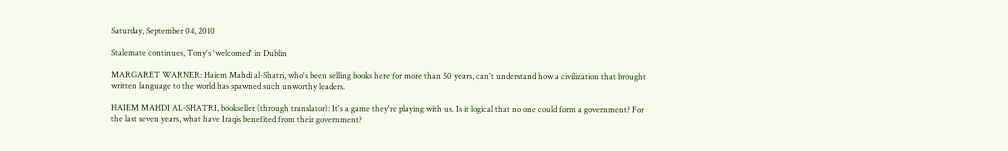Saturday, September 04, 2010

Stalemate continues, Tony's 'welcomed' in Dublin

MARGARET WARNER: Haiem Mahdi al-Shatri, who's been selling books here for more than 50 years, can't understand how a civilization that brought written language to the world has spawned such unworthy leaders.

HAIEM MAHDI AL-SHATRI, bookseller (through translator): It's a game they're playing with us. Is it logical that no one could form a government? For the last seven years, what have Iraqis benefited from their government?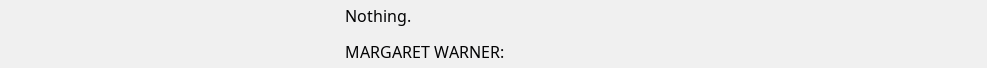Nothing.

MARGARET WARNER: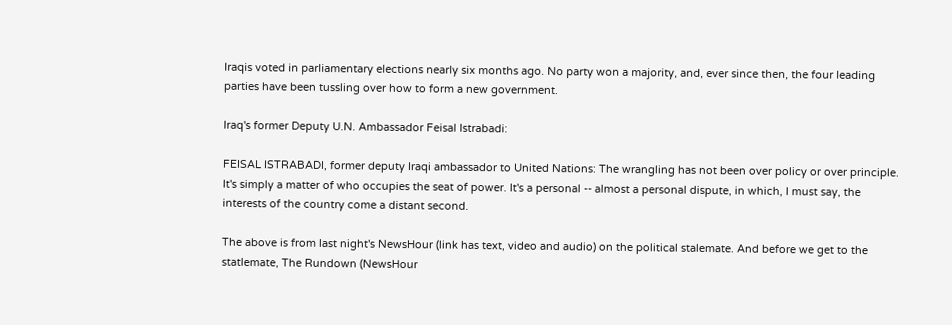Iraqis voted in parliamentary elections nearly six months ago. No party won a majority, and, ever since then, the four leading parties have been tussling over how to form a new government.

Iraq's former Deputy U.N. Ambassador Feisal Istrabadi:

FEISAL ISTRABADI, former deputy Iraqi ambassador to United Nations: The wrangling has not been over policy or over principle. It's simply a matter of who occupies the seat of power. It's a personal -- almost a personal dispute, in which, I must say, the interests of the country come a distant second.

The above is from last night's NewsHour (link has text, video and audio) on the political stalemate. And before we get to the statlemate, The Rundown (NewsHour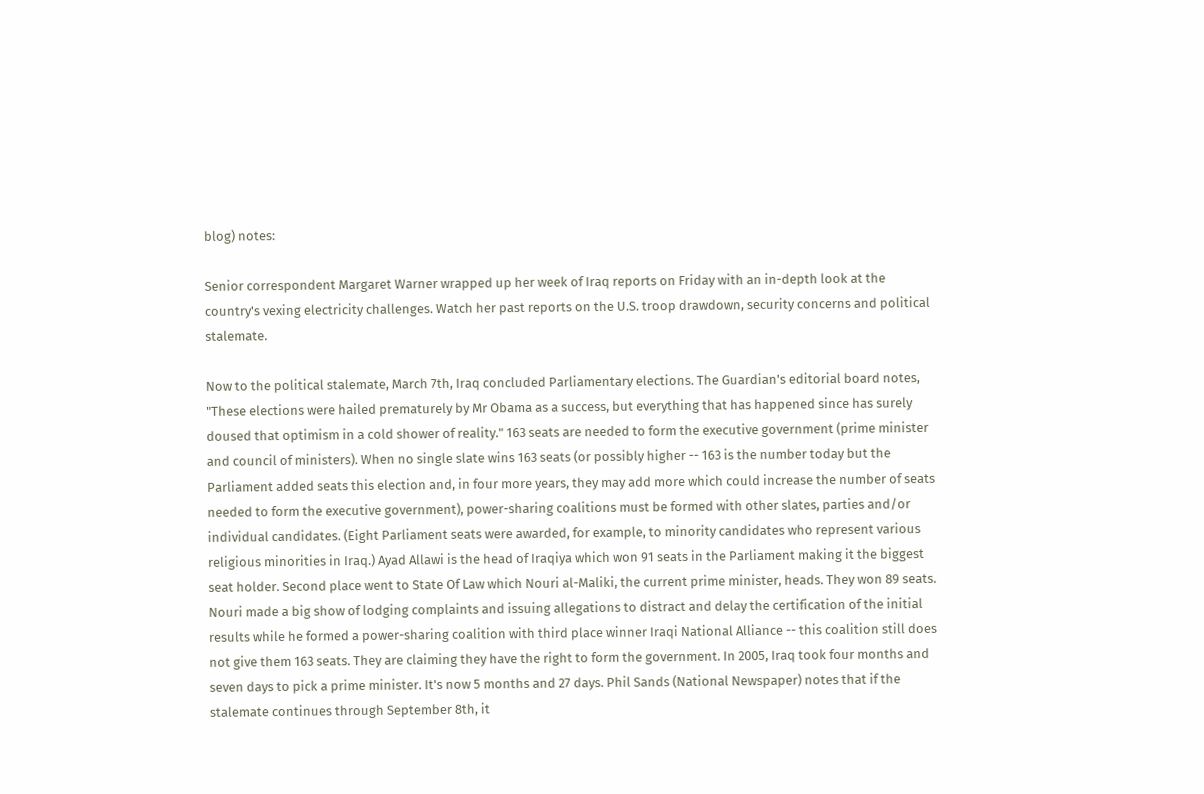blog) notes:

Senior correspondent Margaret Warner wrapped up her week of Iraq reports on Friday with an in-depth look at the country's vexing electricity challenges. Watch her past reports on the U.S. troop drawdown, security concerns and political stalemate.

Now to the political stalemate, March 7th, Iraq concluded Parliamentary elections. The Guardian's editorial board notes, "These elections were hailed prematurely by Mr Obama as a success, but everything that has happened since has surely doused that optimism in a cold shower of reality." 163 seats are needed to form the executive government (prime minister and council of ministers). When no single slate wins 163 seats (or possibly higher -- 163 is the number today but the Parliament added seats this election and, in four more years, they may add more which could increase the number of seats needed to form the executive government), power-sharing coalitions must be formed with other slates, parties and/or individual candidates. (Eight Parliament seats were awarded, for example, to minority candidates who represent various religious minorities in Iraq.) Ayad Allawi is the head of Iraqiya which won 91 seats in the Parliament making it the biggest seat holder. Second place went to State Of Law which Nouri al-Maliki, the current prime minister, heads. They won 89 seats. Nouri made a big show of lodging complaints and issuing allegations to distract and delay the certification of the initial results while he formed a power-sharing coalition with third place winner Iraqi National Alliance -- this coalition still does not give them 163 seats. They are claiming they have the right to form the government. In 2005, Iraq took four months and seven days to pick a prime minister. It's now 5 months and 27 days. Phil Sands (National Newspaper) notes that if the stalemate continues through September 8th, it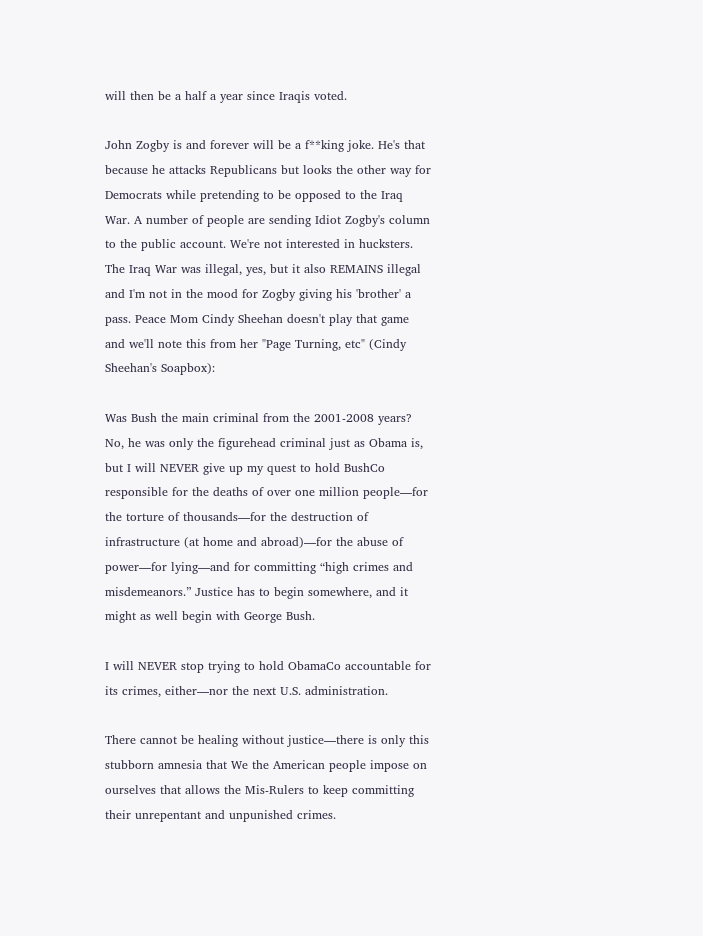will then be a half a year since Iraqis voted.

John Zogby is and forever will be a f**king joke. He's that because he attacks Republicans but looks the other way for Democrats while pretending to be opposed to the Iraq War. A number of people are sending Idiot Zogby's column to the public account. We're not interested in hucksters. The Iraq War was illegal, yes, but it also REMAINS illegal and I'm not in the mood for Zogby giving his 'brother' a pass. Peace Mom Cindy Sheehan doesn't play that game and we'll note this from her "Page Turning, etc" (Cindy Sheehan's Soapbox):

Was Bush the main criminal from the 2001-2008 years? No, he was only the figurehead criminal just as Obama is, but I will NEVER give up my quest to hold BushCo responsible for the deaths of over one million people—for the torture of thousands—for the destruction of infrastructure (at home and abroad)—for the abuse of power—for lying—and for committing “high crimes and misdemeanors.” Justice has to begin somewhere, and it might as well begin with George Bush.

I will NEVER stop trying to hold ObamaCo accountable for its crimes, either—nor the next U.S. administration.

There cannot be healing without justice—there is only this stubborn amnesia that We the American people impose on ourselves that allows the Mis-Rulers to keep committing their unrepentant and unpunished crimes.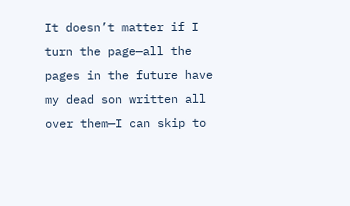It doesn’t matter if I turn the page—all the pages in the future have my dead son written all over them—I can skip to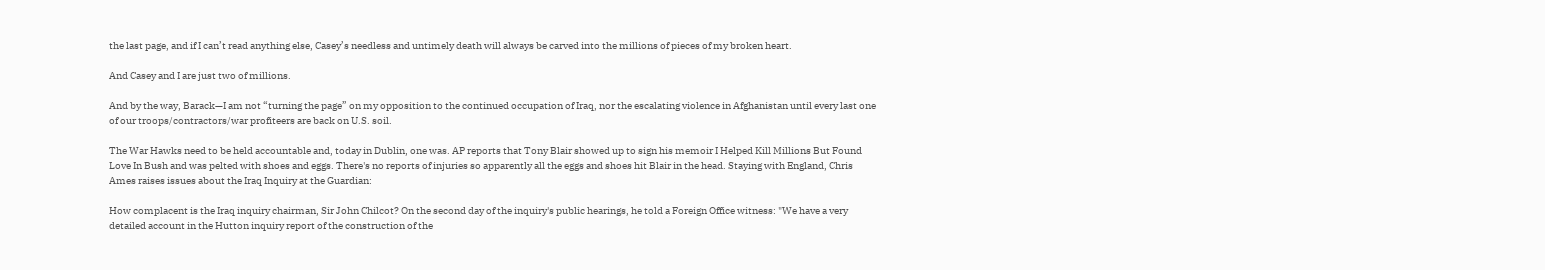the last page, and if I can’t read anything else, Casey’s needless and untimely death will always be carved into the millions of pieces of my broken heart.

And Casey and I are just two of millions.

And by the way, Barack—I am not “turning the page” on my opposition to the continued occupation of Iraq, nor the escalating violence in Afghanistan until every last one of our troops/contractors/war profiteers are back on U.S. soil.

The War Hawks need to be held accountable and, today in Dublin, one was. AP reports that Tony Blair showed up to sign his memoir I Helped Kill Millions But Found Love In Bush and was pelted with shoes and eggs. There's no reports of injuries so apparently all the eggs and shoes hit Blair in the head. Staying with England, Chris Ames raises issues about the Iraq Inquiry at the Guardian:

How complacent is the Iraq inquiry chairman, Sir John Chilcot? On the second day of the inquiry's public hearings, he told a Foreign Office witness: "We have a very detailed account in the Hutton inquiry report of the construction of the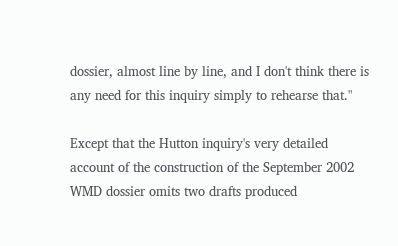dossier, almost line by line, and I don't think there is any need for this inquiry simply to rehearse that."

Except that the Hutton inquiry's very detailed account of the construction of the September 2002 WMD dossier omits two drafts produced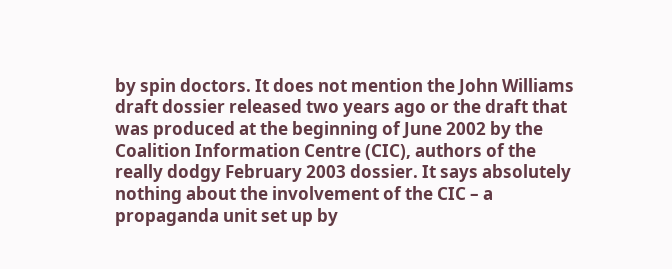by spin doctors. It does not mention the John Williams draft dossier released two years ago or the draft that was produced at the beginning of June 2002 by the Coalition Information Centre (CIC), authors of the really dodgy February 2003 dossier. It says absolutely nothing about the involvement of the CIC – a propaganda unit set up by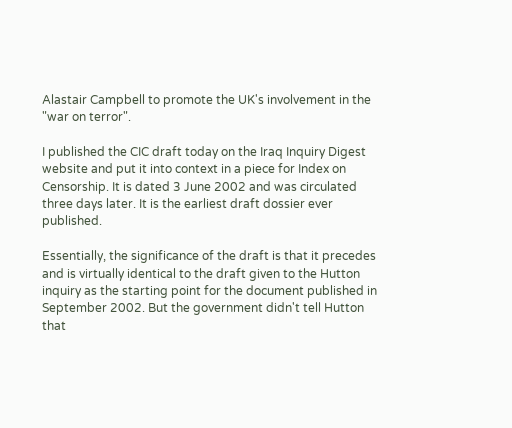Alastair Campbell to promote the UK's involvement in the "war on terror".

I published the CIC draft today on the Iraq Inquiry Digest website and put it into context in a piece for Index on Censorship. It is dated 3 June 2002 and was circulated three days later. It is the earliest draft dossier ever published.

Essentially, the significance of the draft is that it precedes and is virtually identical to the draft given to the Hutton inquiry as the starting point for the document published in September 2002. But the government didn't tell Hutton that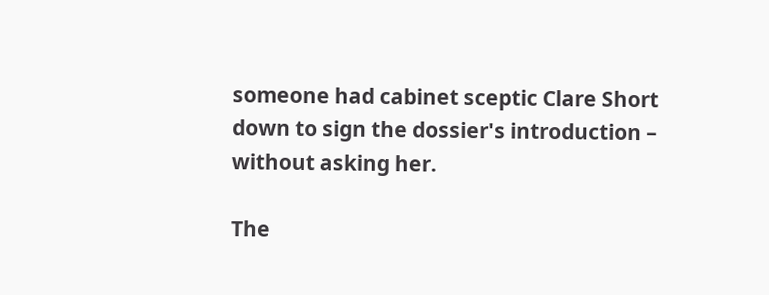someone had cabinet sceptic Clare Short down to sign the dossier's introduction – without asking her.

The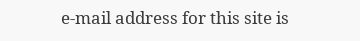e-mail address for this site is